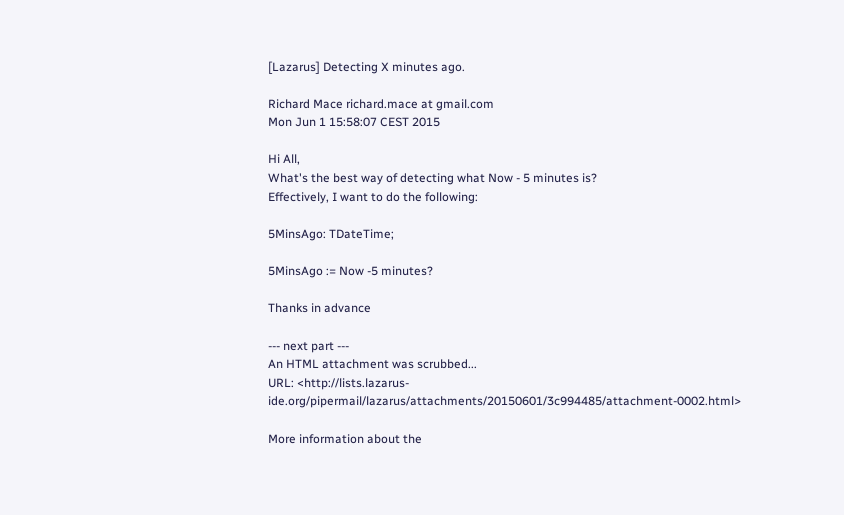[Lazarus] Detecting X minutes ago.

Richard Mace richard.mace at gmail.com
Mon Jun 1 15:58:07 CEST 2015

Hi All,
What's the best way of detecting what Now - 5 minutes is?
Effectively, I want to do the following:

5MinsAgo: TDateTime;

5MinsAgo := Now -5 minutes?

Thanks in advance

--- next part ---
An HTML attachment was scrubbed...
URL: <http://lists.lazarus-ide.org/pipermail/lazarus/attachments/20150601/3c994485/attachment-0002.html>

More information about the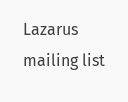Lazarus mailing list